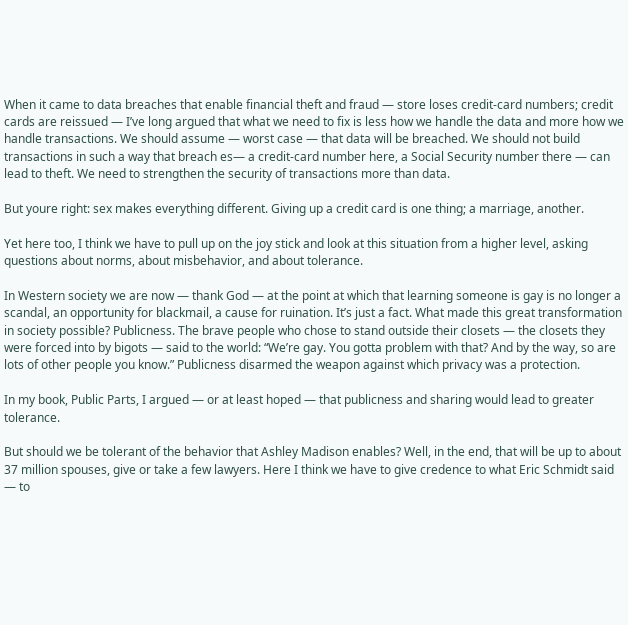When it came to data breaches that enable financial theft and fraud — store loses credit-card numbers; credit cards are reissued — I’ve long argued that what we need to fix is less how we handle the data and more how we handle transactions. We should assume — worst case — that data will be breached. We should not build transactions in such a way that breach es— a credit-card number here, a Social Security number there — can lead to theft. We need to strengthen the security of transactions more than data.

But youre right: sex makes everything different. Giving up a credit card is one thing; a marriage, another.

Yet here too, I think we have to pull up on the joy stick and look at this situation from a higher level, asking questions about norms, about misbehavior, and about tolerance.

In Western society we are now — thank God — at the point at which that learning someone is gay is no longer a scandal, an opportunity for blackmail, a cause for ruination. It’s just a fact. What made this great transformation in society possible? Publicness. The brave people who chose to stand outside their closets — the closets they were forced into by bigots — said to the world: “We’re gay. You gotta problem with that? And by the way, so are lots of other people you know.” Publicness disarmed the weapon against which privacy was a protection.

In my book, Public Parts, I argued — or at least hoped — that publicness and sharing would lead to greater tolerance.

But should we be tolerant of the behavior that Ashley Madison enables? Well, in the end, that will be up to about 37 million spouses, give or take a few lawyers. Here I think we have to give credence to what Eric Schmidt said — to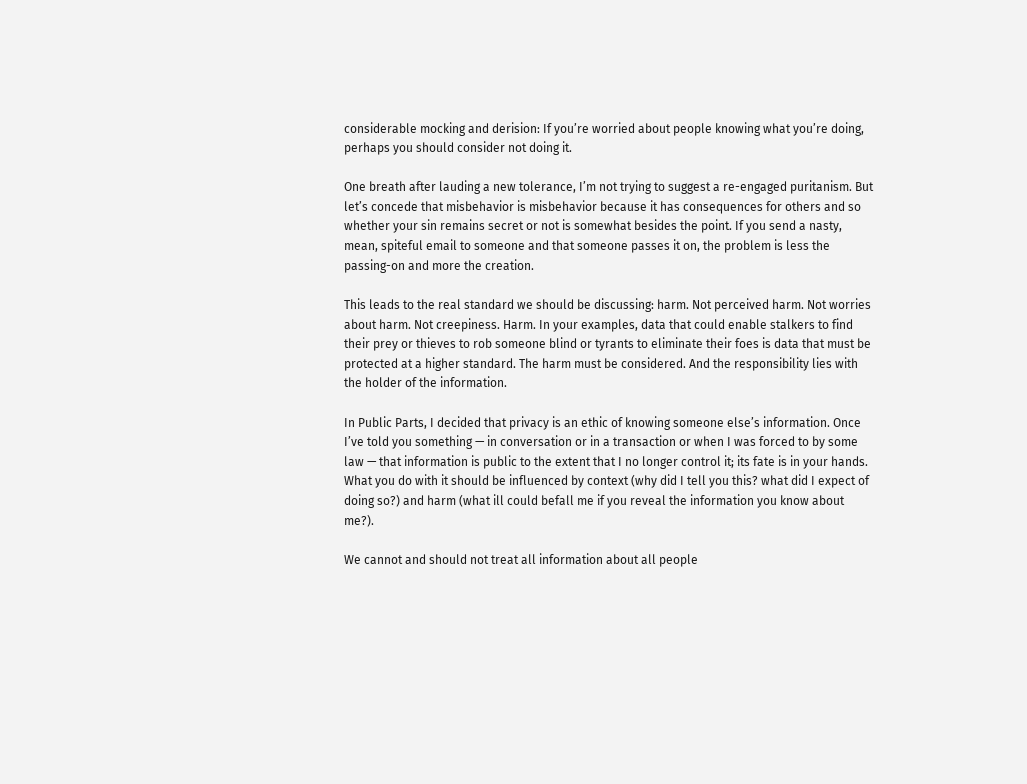considerable mocking and derision: If you’re worried about people knowing what you’re doing, perhaps you should consider not doing it.

One breath after lauding a new tolerance, I’m not trying to suggest a re-engaged puritanism. But let’s concede that misbehavior is misbehavior because it has consequences for others and so whether your sin remains secret or not is somewhat besides the point. If you send a nasty, mean, spiteful email to someone and that someone passes it on, the problem is less the passing-on and more the creation.

This leads to the real standard we should be discussing: harm. Not perceived harm. Not worries about harm. Not creepiness. Harm. In your examples, data that could enable stalkers to find their prey or thieves to rob someone blind or tyrants to eliminate their foes is data that must be protected at a higher standard. The harm must be considered. And the responsibility lies with the holder of the information.

In Public Parts, I decided that privacy is an ethic of knowing someone else’s information. Once I’ve told you something — in conversation or in a transaction or when I was forced to by some law — that information is public to the extent that I no longer control it; its fate is in your hands. What you do with it should be influenced by context (why did I tell you this? what did I expect of doing so?) and harm (what ill could befall me if you reveal the information you know about me?).

We cannot and should not treat all information about all people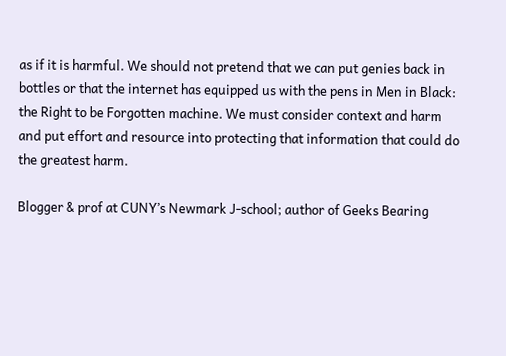as if it is harmful. We should not pretend that we can put genies back in bottles or that the internet has equipped us with the pens in Men in Black: the Right to be Forgotten machine. We must consider context and harm and put effort and resource into protecting that information that could do the greatest harm.

Blogger & prof at CUNY’s Newmark J-school; author of Geeks Bearing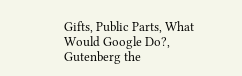Gifts, Public Parts, What Would Google Do?, Gutenberg the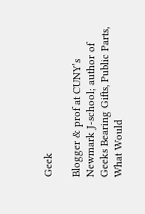Geek

Blogger & prof at CUNY’s Newmark J-school; author of Geeks Bearing Gifts, Public Parts, What Would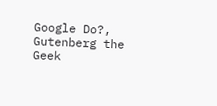Google Do?, Gutenberg the Geek